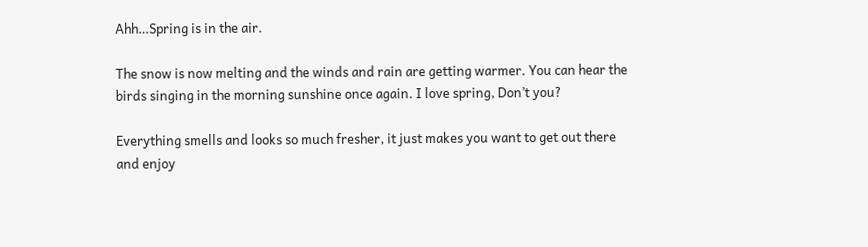Ahh…Spring is in the air.

The snow is now melting and the winds and rain are getting warmer. You can hear the birds singing in the morning sunshine once again. I love spring, Don’t you?

Everything smells and looks so much fresher, it just makes you want to get out there and enjoy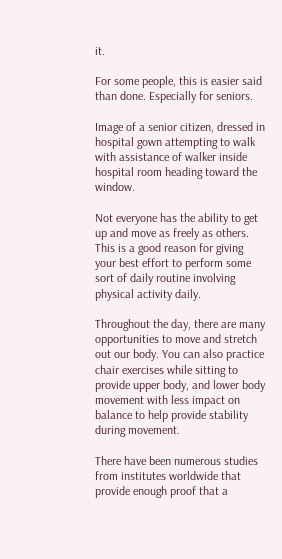it.

For some people, this is easier said than done. Especially for seniors.

Image of a senior citizen, dressed in hospital gown attempting to walk with assistance of walker inside hospital room heading toward the window.

Not everyone has the ability to get up and move as freely as others. This is a good reason for giving your best effort to perform some sort of daily routine involving physical activity daily.

Throughout the day, there are many opportunities to move and stretch out our body. You can also practice chair exercises while sitting to provide upper body, and lower body movement with less impact on balance to help provide stability during movement.

There have been numerous studies from institutes worldwide that provide enough proof that a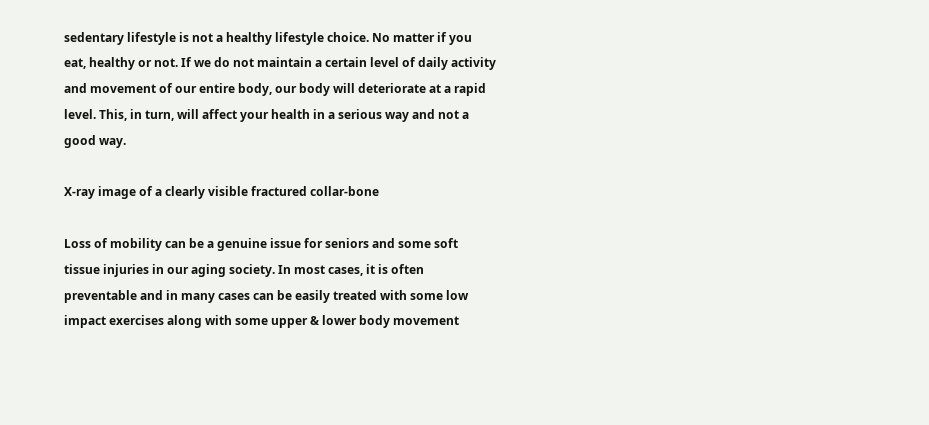sedentary lifestyle is not a healthy lifestyle choice. No matter if you eat, healthy or not. If we do not maintain a certain level of daily activity and movement of our entire body, our body will deteriorate at a rapid level. This, in turn, will affect your health in a serious way and not a good way.

X-ray image of a clearly visible fractured collar-bone

Loss of mobility can be a genuine issue for seniors and some soft tissue injuries in our aging society. In most cases, it is often preventable and in many cases can be easily treated with some low impact exercises along with some upper & lower body movement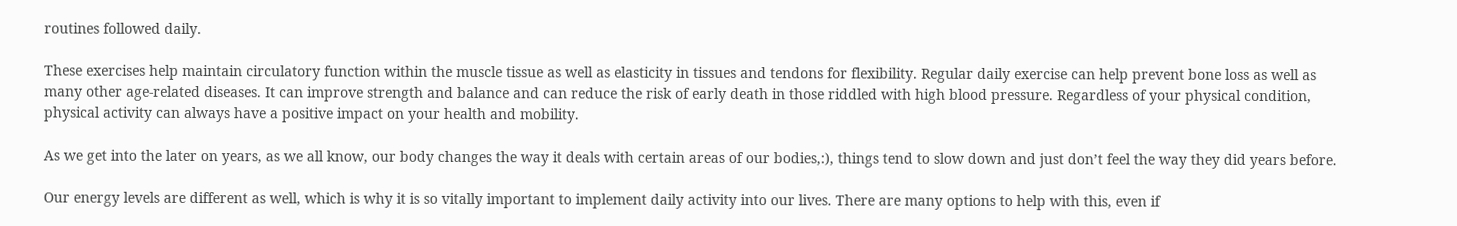routines followed daily.

These exercises help maintain circulatory function within the muscle tissue as well as elasticity in tissues and tendons for flexibility. Regular daily exercise can help prevent bone loss as well as many other age-related diseases. It can improve strength and balance and can reduce the risk of early death in those riddled with high blood pressure. Regardless of your physical condition, physical activity can always have a positive impact on your health and mobility.

As we get into the later on years, as we all know, our body changes the way it deals with certain areas of our bodies,:), things tend to slow down and just don’t feel the way they did years before.

Our energy levels are different as well, which is why it is so vitally important to implement daily activity into our lives. There are many options to help with this, even if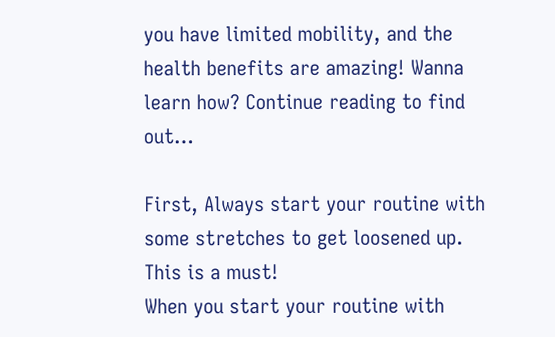you have limited mobility, and the health benefits are amazing! Wanna learn how? Continue reading to find out…

First, Always start your routine with some stretches to get loosened up. This is a must!
When you start your routine with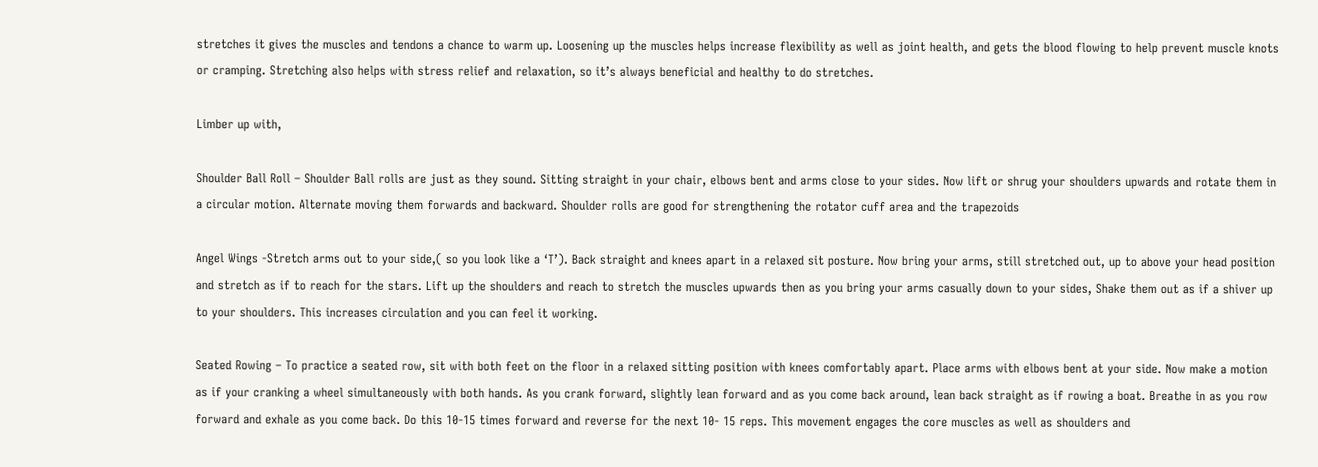stretches it gives the muscles and tendons a chance to warm up. Loosening up the muscles helps increase flexibility as well as joint health, and gets the blood flowing to help prevent muscle knots or cramping. Stretching also helps with stress relief and relaxation, so it’s always beneficial and healthy to do stretches.

Limber up with,

Shoulder Ball Roll – Shoulder Ball rolls are just as they sound. Sitting straight in your chair, elbows bent and arms close to your sides. Now lift or shrug your shoulders upwards and rotate them in a circular motion. Alternate moving them forwards and backward. Shoulder rolls are good for strengthening the rotator cuff area and the trapezoids

Angel Wings -Stretch arms out to your side,( so you look like a ‘T’). Back straight and knees apart in a relaxed sit posture. Now bring your arms, still stretched out, up to above your head position and stretch as if to reach for the stars. Lift up the shoulders and reach to stretch the muscles upwards then as you bring your arms casually down to your sides, Shake them out as if a shiver up to your shoulders. This increases circulation and you can feel it working.

Seated Rowing – To practice a seated row, sit with both feet on the floor in a relaxed sitting position with knees comfortably apart. Place arms with elbows bent at your side. Now make a motion as if your cranking a wheel simultaneously with both hands. As you crank forward, slightly lean forward and as you come back around, lean back straight as if rowing a boat. Breathe in as you row forward and exhale as you come back. Do this 10-15 times forward and reverse for the next 10- 15 reps. This movement engages the core muscles as well as shoulders and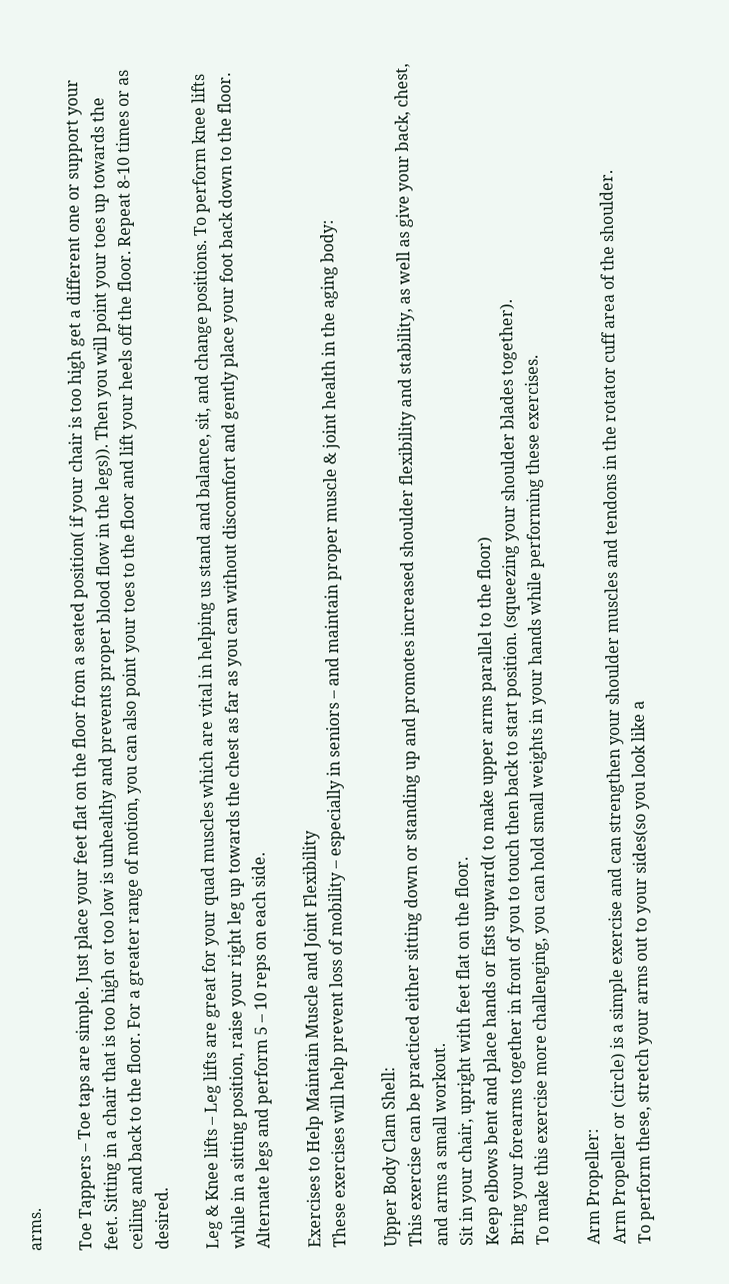arms.

Toe Tappers – Toe taps are simple. Just place your feet flat on the floor from a seated position( if your chair is too high get a different one or support your feet. Sitting in a chair that is too high or too low is unhealthy and prevents proper blood flow in the legs)). Then you will point your toes up towards the ceiling and back to the floor. For a greater range of motion, you can also point your toes to the floor and lift your heels off the floor. Repeat 8-10 times or as desired.

Leg & Knee lifts – Leg lifts are great for your quad muscles which are vital in helping us stand and balance, sit, and change positions. To perform knee lifts while in a sitting position, raise your right leg up towards the chest as far as you can without discomfort and gently place your foot back down to the floor. Alternate legs and perform 5 – 10 reps on each side.

Exercises to Help Maintain Muscle and Joint Flexibility
These exercises will help prevent loss of mobility – especially in seniors – and maintain proper muscle & joint health in the aging body:

Upper Body Clam Shell:
This exercise can be practiced either sitting down or standing up and promotes increased shoulder flexibility and stability, as well as give your back, chest, and arms a small workout.
Sit in your chair, upright with feet flat on the floor.
Keep elbows bent and place hands or fists upward( to make upper arms parallel to the floor)
Bring your forearms together in front of you to touch then back to start position. (squeezing your shoulder blades together).
To make this exercise more challenging, you can hold small weights in your hands while performing these exercises.

Arm Propeller:
Arm Propeller or (circle) is a simple exercise and can strengthen your shoulder muscles and tendons in the rotator cuff area of the shoulder.
To perform these, stretch your arms out to your sides(so you look like a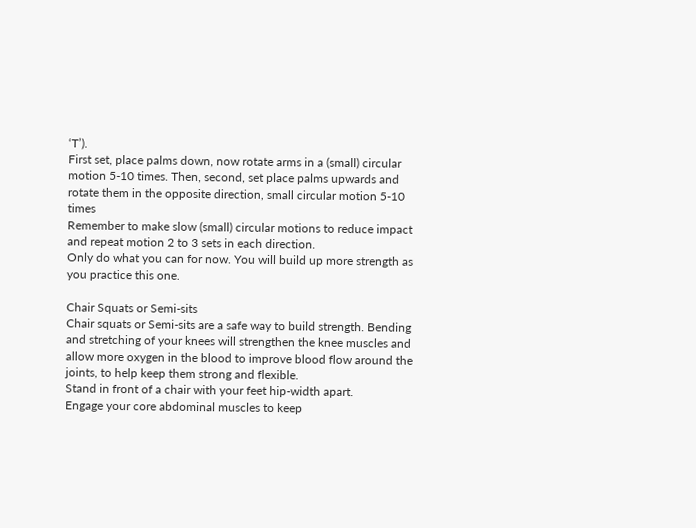‘T’).
First set, place palms down, now rotate arms in a (small) circular motion 5-10 times. Then, second, set place palms upwards and rotate them in the opposite direction, small circular motion 5-10 times
Remember to make slow (small) circular motions to reduce impact and repeat motion 2 to 3 sets in each direction.
Only do what you can for now. You will build up more strength as you practice this one.

Chair Squats or Semi-sits
Chair squats or Semi-sits are a safe way to build strength. Bending and stretching of your knees will strengthen the knee muscles and allow more oxygen in the blood to improve blood flow around the joints, to help keep them strong and flexible.
Stand in front of a chair with your feet hip-width apart.
Engage your core abdominal muscles to keep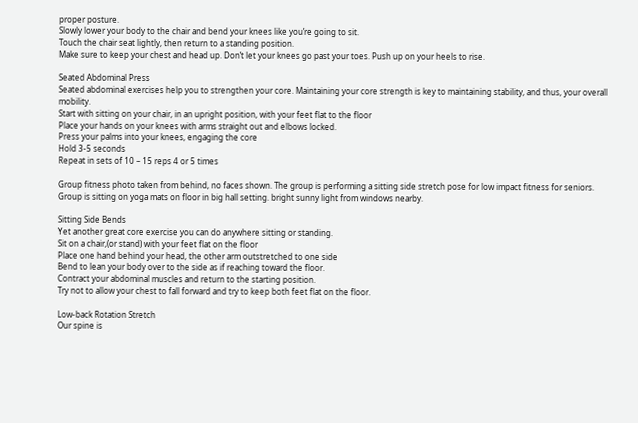proper posture.
Slowly lower your body to the chair and bend your knees like you’re going to sit.
Touch the chair seat lightly, then return to a standing position.
Make sure to keep your chest and head up. Don’t let your knees go past your toes. Push up on your heels to rise.

Seated Abdominal Press
Seated abdominal exercises help you to strengthen your core. Maintaining your core strength is key to maintaining stability, and thus, your overall mobility.
Start with sitting on your chair, in an upright position, with your feet flat to the floor
Place your hands on your knees with arms straight out and elbows locked.
Press your palms into your knees, engaging the core
Hold 3-5 seconds
Repeat in sets of 10 – 15 reps 4 or 5 times

Group fitness photo taken from behind, no faces shown. The group is performing a sitting side stretch pose for low impact fitness for seniors. Group is sitting on yoga mats on floor in big hall setting. bright sunny light from windows nearby.

Sitting Side Bends
Yet another great core exercise you can do anywhere sitting or standing.
Sit on a chair,(or stand) with your feet flat on the floor
Place one hand behind your head, the other arm outstretched to one side
Bend to lean your body over to the side as if reaching toward the floor.
Contract your abdominal muscles and return to the starting position.
Try not to allow your chest to fall forward and try to keep both feet flat on the floor.

Low-back Rotation Stretch
Our spine is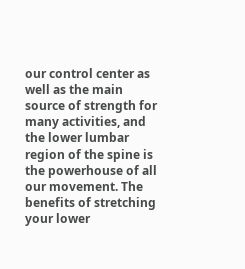our control center as well as the main source of strength for many activities, and the lower lumbar region of the spine is the powerhouse of all our movement. The benefits of stretching your lower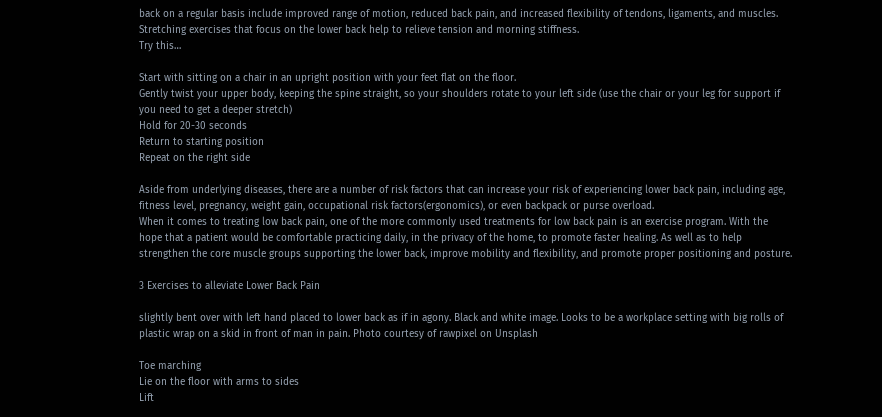back on a regular basis include improved range of motion, reduced back pain, and increased flexibility of tendons, ligaments, and muscles. Stretching exercises that focus on the lower back help to relieve tension and morning stiffness.
Try this…

Start with sitting on a chair in an upright position with your feet flat on the floor.
Gently twist your upper body, keeping the spine straight, so your shoulders rotate to your left side (use the chair or your leg for support if you need to get a deeper stretch)
Hold for 20-30 seconds
Return to starting position
Repeat on the right side

Aside from underlying diseases, there are a number of risk factors that can increase your risk of experiencing lower back pain, including age, fitness level, pregnancy, weight gain, occupational risk factors(ergonomics), or even backpack or purse overload.
When it comes to treating low back pain, one of the more commonly used treatments for low back pain is an exercise program. With the hope that a patient would be comfortable practicing daily, in the privacy of the home, to promote faster healing. As well as to help strengthen the core muscle groups supporting the lower back, improve mobility and flexibility, and promote proper positioning and posture.

3 Exercises to alleviate Lower Back Pain

slightly bent over with left hand placed to lower back as if in agony. Black and white image. Looks to be a workplace setting with big rolls of plastic wrap on a skid in front of man in pain. Photo courtesy of rawpixel on Unsplash

Toe marching
Lie on the floor with arms to sides
Lift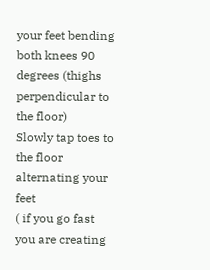your feet bending both knees 90 degrees (thighs perpendicular to the floor)
Slowly tap toes to the floor alternating your feet
( if you go fast you are creating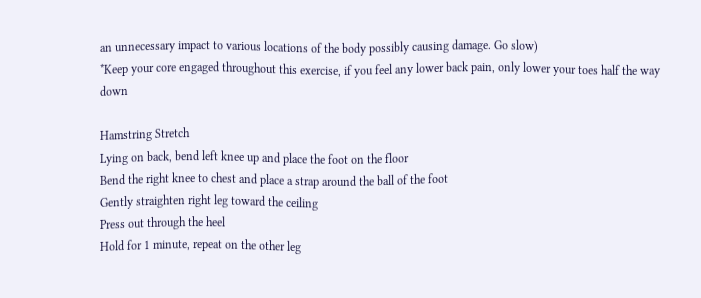an unnecessary impact to various locations of the body possibly causing damage. Go slow)
*Keep your core engaged throughout this exercise, if you feel any lower back pain, only lower your toes half the way down

Hamstring Stretch
Lying on back, bend left knee up and place the foot on the floor
Bend the right knee to chest and place a strap around the ball of the foot
Gently straighten right leg toward the ceiling
Press out through the heel
Hold for 1 minute, repeat on the other leg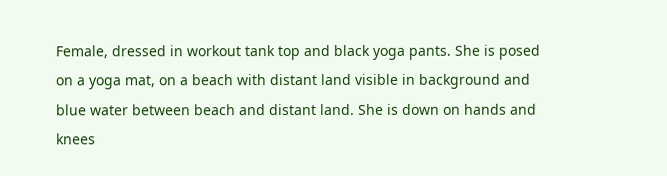Female, dressed in workout tank top and black yoga pants. She is posed on a yoga mat, on a beach with distant land visible in background and blue water between beach and distant land. She is down on hands and knees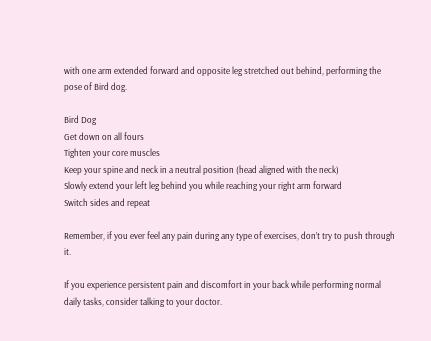with one arm extended forward and opposite leg stretched out behind, performing the pose of Bird dog.

Bird Dog
Get down on all fours
Tighten your core muscles
Keep your spine and neck in a neutral position (head aligned with the neck)
Slowly extend your left leg behind you while reaching your right arm forward
Switch sides and repeat

Remember, if you ever feel any pain during any type of exercises, don’t try to push through it.

If you experience persistent pain and discomfort in your back while performing normal daily tasks, consider talking to your doctor.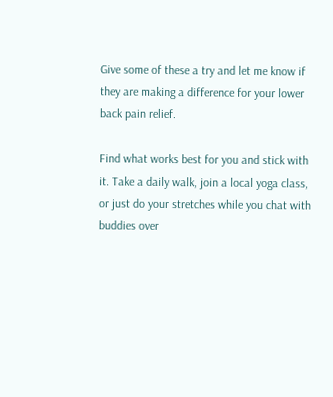Give some of these a try and let me know if they are making a difference for your lower back pain relief.

Find what works best for you and stick with it. Take a daily walk, join a local yoga class, or just do your stretches while you chat with buddies over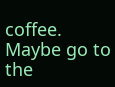coffee. Maybe go to the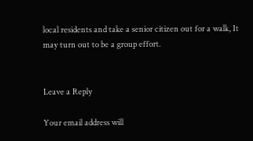local residents and take a senior citizen out for a walk, It may turn out to be a group effort.


Leave a Reply

Your email address will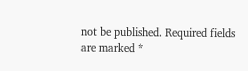not be published. Required fields are marked *